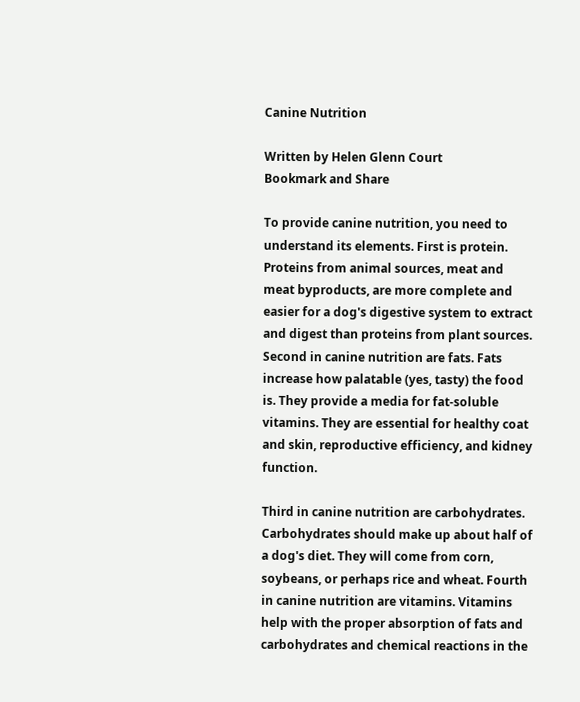Canine Nutrition

Written by Helen Glenn Court
Bookmark and Share

To provide canine nutrition, you need to understand its elements. First is protein. Proteins from animal sources, meat and meat byproducts, are more complete and easier for a dog's digestive system to extract and digest than proteins from plant sources. Second in canine nutrition are fats. Fats increase how palatable (yes, tasty) the food is. They provide a media for fat-soluble vitamins. They are essential for healthy coat and skin, reproductive efficiency, and kidney function.

Third in canine nutrition are carbohydrates. Carbohydrates should make up about half of a dog's diet. They will come from corn, soybeans, or perhaps rice and wheat. Fourth in canine nutrition are vitamins. Vitamins help with the proper absorption of fats and carbohydrates and chemical reactions in the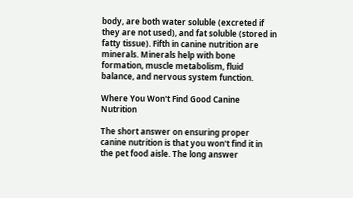body, are both water soluble (excreted if they are not used), and fat soluble (stored in fatty tissue). Fifth in canine nutrition are minerals. Minerals help with bone formation, muscle metabolism, fluid balance, and nervous system function.

Where You Won't Find Good Canine Nutrition

The short answer on ensuring proper canine nutrition is that you won't find it in the pet food aisle. The long answer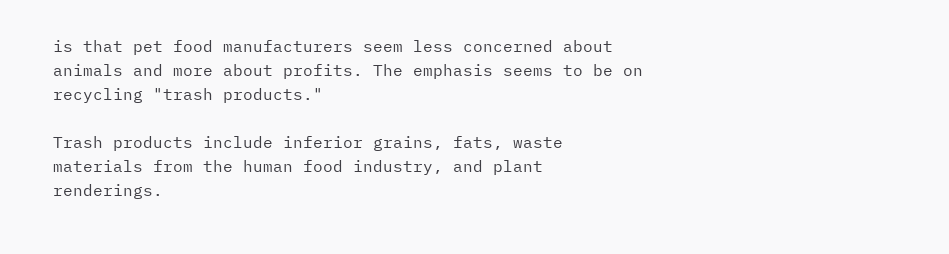is that pet food manufacturers seem less concerned about animals and more about profits. The emphasis seems to be on recycling "trash products."

Trash products include inferior grains, fats, waste materials from the human food industry, and plant renderings.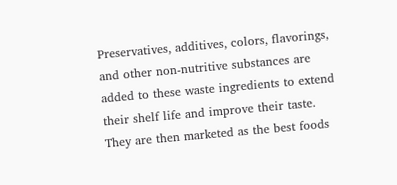Preservatives, additives, colors, flavorings, and other non-nutritive substances are added to these waste ingredients to extend their shelf life and improve their taste. They are then marketed as the best foods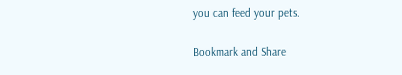you can feed your pets.

Bookmark and Share